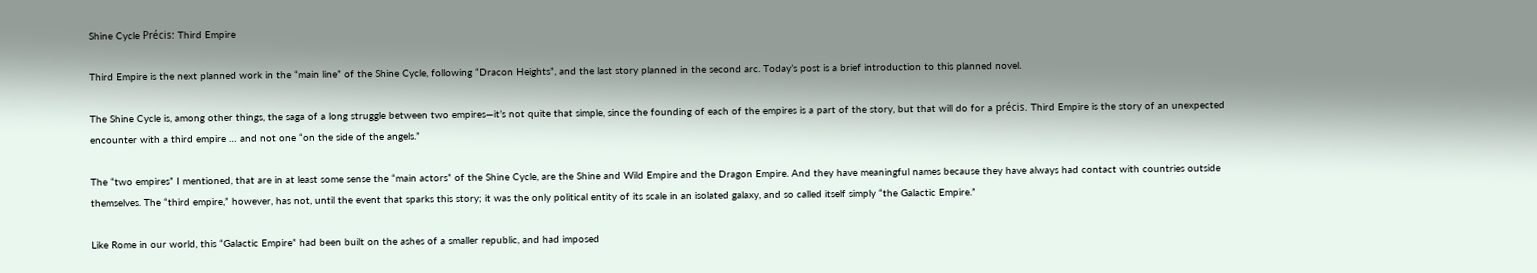Shine Cycle Précis: Third Empire

Third Empire is the next planned work in the “main line” of the Shine Cycle, following “Dracon Heights”, and the last story planned in the second arc. Today’s post is a brief introduction to this planned novel.

The Shine Cycle is, among other things, the saga of a long struggle between two empires—it’s not quite that simple, since the founding of each of the empires is a part of the story, but that will do for a précis. Third Empire is the story of an unexpected encounter with a third empire … and not one “on the side of the angels.”

The “two empires” I mentioned, that are in at least some sense the “main actors” of the Shine Cycle, are the Shine and Wild Empire and the Dragon Empire. And they have meaningful names because they have always had contact with countries outside themselves. The “third empire,” however, has not, until the event that sparks this story; it was the only political entity of its scale in an isolated galaxy, and so called itself simply “the Galactic Empire.”

Like Rome in our world, this “Galactic Empire” had been built on the ashes of a smaller republic, and had imposed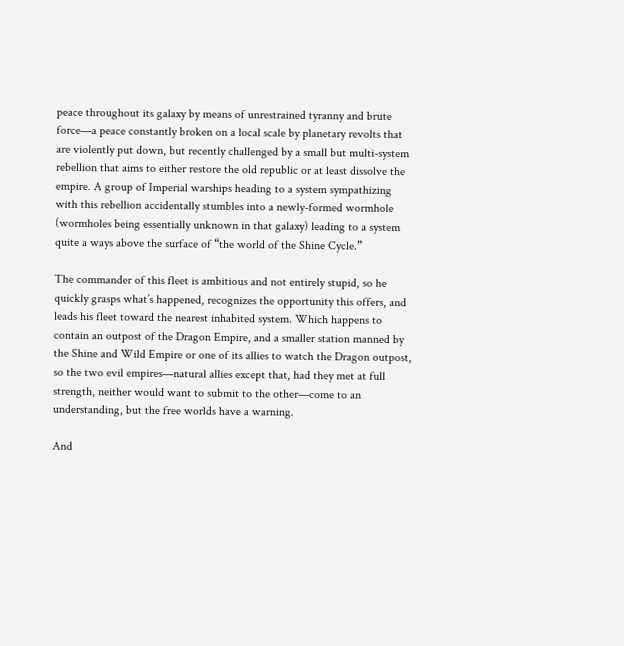peace throughout its galaxy by means of unrestrained tyranny and brute force—a peace constantly broken on a local scale by planetary revolts that are violently put down, but recently challenged by a small but multi-system rebellion that aims to either restore the old republic or at least dissolve the empire. A group of Imperial warships heading to a system sympathizing with this rebellion accidentally stumbles into a newly-formed wormhole (wormholes being essentially unknown in that galaxy) leading to a system quite a ways above the surface of “the world of the Shine Cycle.”

The commander of this fleet is ambitious and not entirely stupid, so he quickly grasps what’s happened, recognizes the opportunity this offers, and leads his fleet toward the nearest inhabited system. Which happens to contain an outpost of the Dragon Empire, and a smaller station manned by the Shine and Wild Empire or one of its allies to watch the Dragon outpost, so the two evil empires—natural allies except that, had they met at full strength, neither would want to submit to the other—come to an understanding, but the free worlds have a warning.

And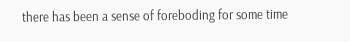there has been a sense of foreboding for some time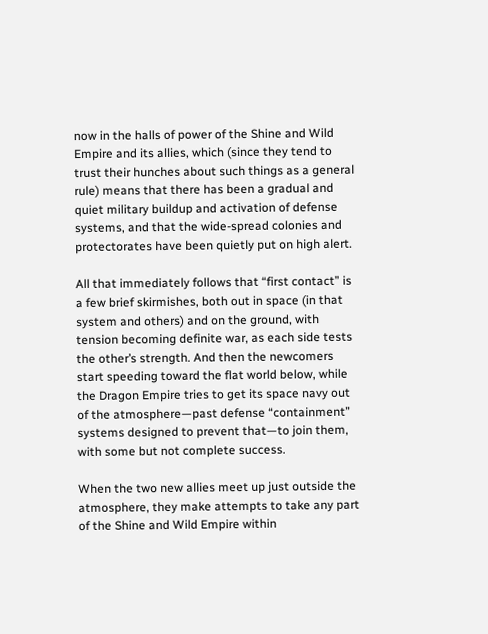now in the halls of power of the Shine and Wild Empire and its allies, which (since they tend to trust their hunches about such things as a general rule) means that there has been a gradual and quiet military buildup and activation of defense systems, and that the wide-spread colonies and protectorates have been quietly put on high alert.

All that immediately follows that “first contact” is a few brief skirmishes, both out in space (in that system and others) and on the ground, with tension becoming definite war, as each side tests the other’s strength. And then the newcomers start speeding toward the flat world below, while the Dragon Empire tries to get its space navy out of the atmosphere—past defense “containment” systems designed to prevent that—to join them, with some but not complete success.

When the two new allies meet up just outside the atmosphere, they make attempts to take any part of the Shine and Wild Empire within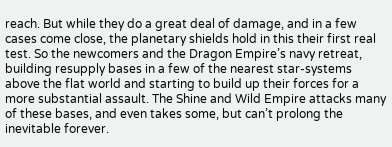reach. But while they do a great deal of damage, and in a few cases come close, the planetary shields hold in this their first real test. So the newcomers and the Dragon Empire’s navy retreat, building resupply bases in a few of the nearest star-systems above the flat world and starting to build up their forces for a more substantial assault. The Shine and Wild Empire attacks many of these bases, and even takes some, but can’t prolong the inevitable forever.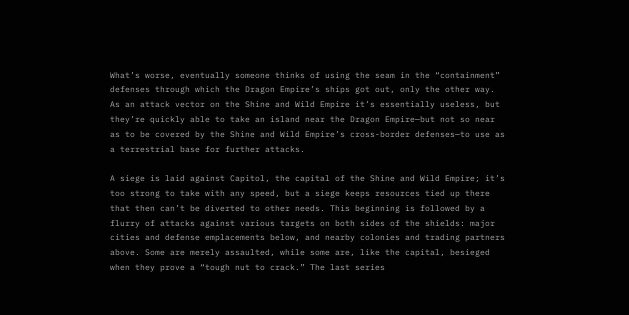What’s worse, eventually someone thinks of using the seam in the “containment” defenses through which the Dragon Empire’s ships got out, only the other way. As an attack vector on the Shine and Wild Empire it’s essentially useless, but they’re quickly able to take an island near the Dragon Empire—but not so near as to be covered by the Shine and Wild Empire’s cross-border defenses—to use as a terrestrial base for further attacks.

A siege is laid against Capitol, the capital of the Shine and Wild Empire; it’s too strong to take with any speed, but a siege keeps resources tied up there that then can’t be diverted to other needs. This beginning is followed by a flurry of attacks against various targets on both sides of the shields: major cities and defense emplacements below, and nearby colonies and trading partners above. Some are merely assaulted, while some are, like the capital, besieged when they prove a “tough nut to crack.” The last series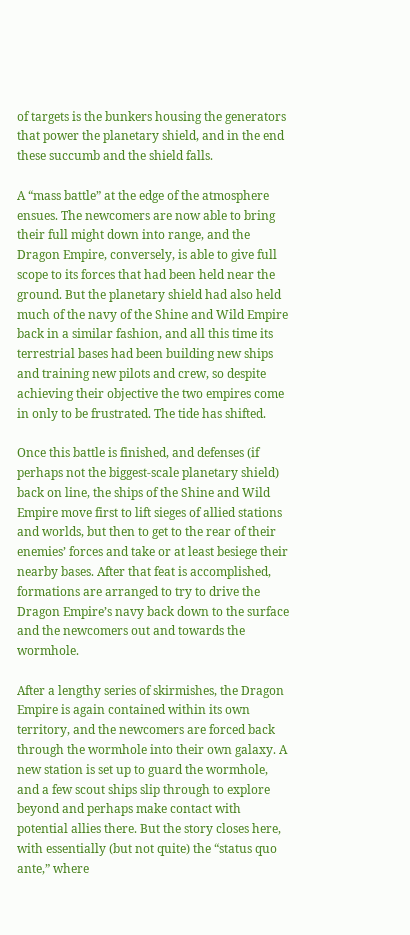of targets is the bunkers housing the generators that power the planetary shield, and in the end these succumb and the shield falls.

A “mass battle” at the edge of the atmosphere ensues. The newcomers are now able to bring their full might down into range, and the Dragon Empire, conversely, is able to give full scope to its forces that had been held near the ground. But the planetary shield had also held much of the navy of the Shine and Wild Empire back in a similar fashion, and all this time its terrestrial bases had been building new ships and training new pilots and crew, so despite achieving their objective the two empires come in only to be frustrated. The tide has shifted.

Once this battle is finished, and defenses (if perhaps not the biggest-scale planetary shield) back on line, the ships of the Shine and Wild Empire move first to lift sieges of allied stations and worlds, but then to get to the rear of their enemies’ forces and take or at least besiege their nearby bases. After that feat is accomplished, formations are arranged to try to drive the Dragon Empire’s navy back down to the surface and the newcomers out and towards the wormhole.

After a lengthy series of skirmishes, the Dragon Empire is again contained within its own territory, and the newcomers are forced back through the wormhole into their own galaxy. A new station is set up to guard the wormhole, and a few scout ships slip through to explore beyond and perhaps make contact with potential allies there. But the story closes here, with essentially (but not quite) the “status quo ante,” where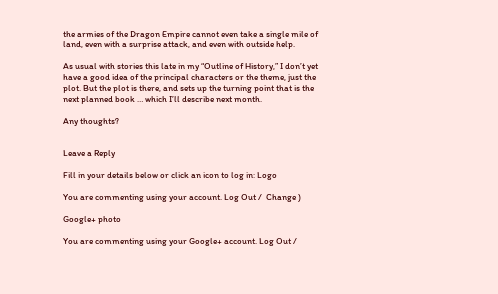the armies of the Dragon Empire cannot even take a single mile of land, even with a surprise attack, and even with outside help.

As usual with stories this late in my “Outline of History,” I don’t yet have a good idea of the principal characters or the theme, just the plot. But the plot is there, and sets up the turning point that is the next planned book … which I’ll describe next month.

Any thoughts?


Leave a Reply

Fill in your details below or click an icon to log in: Logo

You are commenting using your account. Log Out /  Change )

Google+ photo

You are commenting using your Google+ account. Log Out /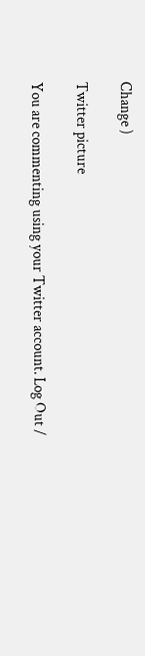Change )

Twitter picture

You are commenting using your Twitter account. Log Out /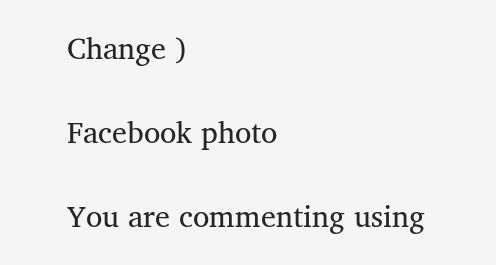Change )

Facebook photo

You are commenting using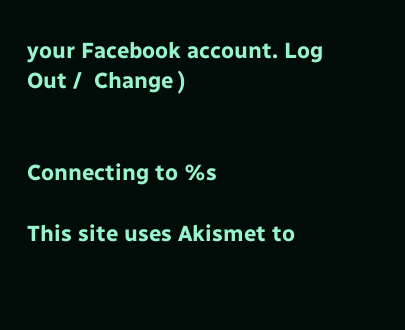your Facebook account. Log Out /  Change )


Connecting to %s

This site uses Akismet to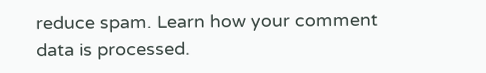reduce spam. Learn how your comment data is processed.